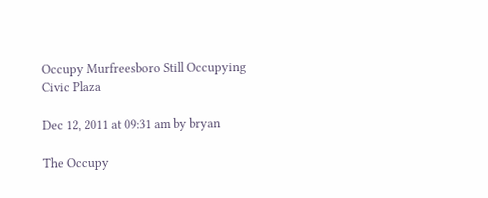Occupy Murfreesboro Still Occupying Civic Plaza

Dec 12, 2011 at 09:31 am by bryan

The Occupy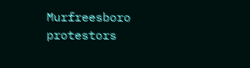Murfreesboro protestors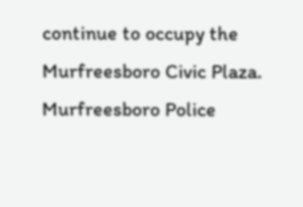continue to occupy the Murfreesboro Civic Plaza. Murfreesboro Police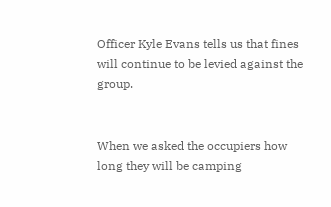Officer Kyle Evans tells us that fines will continue to be levied against the group.


When we asked the occupiers how long they will be camping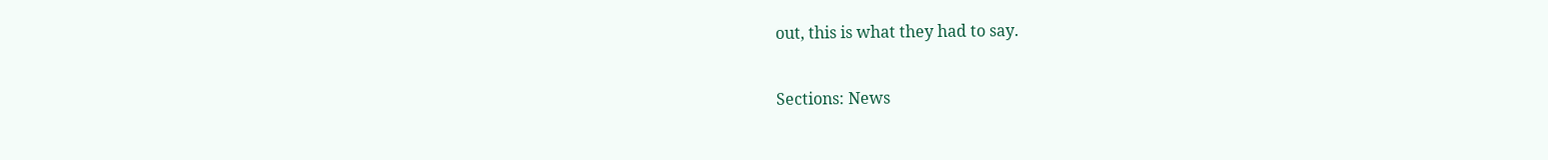out, this is what they had to say.

Sections: News